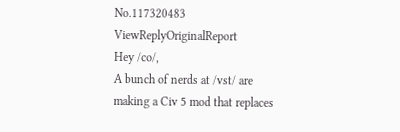No.117320483 ViewReplyOriginalReport
Hey /co/,
A bunch of nerds at /vst/ are making a Civ 5 mod that replaces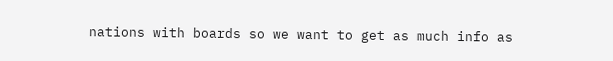nations with boards so we want to get as much info as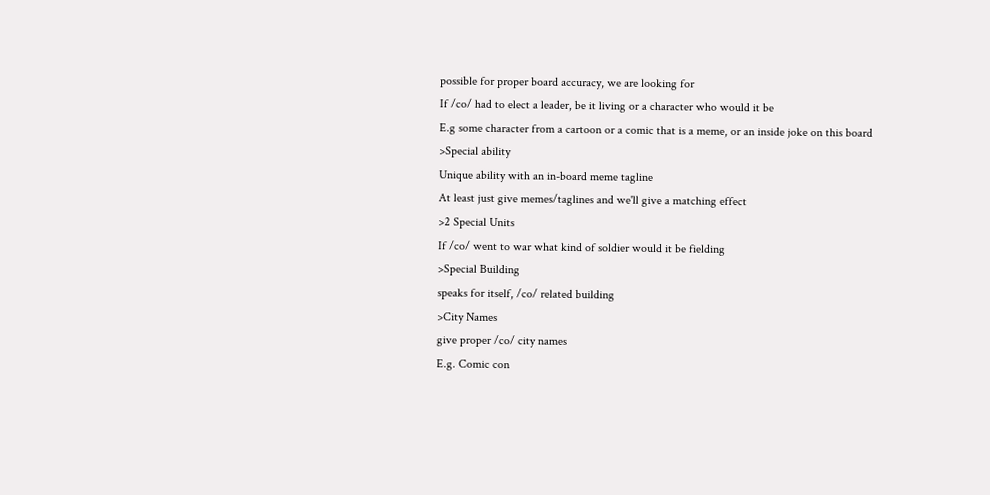possible for proper board accuracy, we are looking for
If /co/ had to elect a leader, be it living or a character who would it be
E.g some character from a cartoon or a comic that is a meme, or an inside joke on this board
>Special ability
Unique ability with an in-board meme tagline
At least just give memes/taglines and we'll give a matching effect
>2 Special Units
If /co/ went to war what kind of soldier would it be fielding
>Special Building
speaks for itself, /co/ related building
>City Names
give proper /co/ city names
E.g. Comic con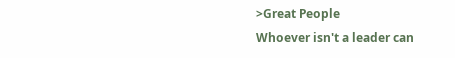>Great People
Whoever isn't a leader can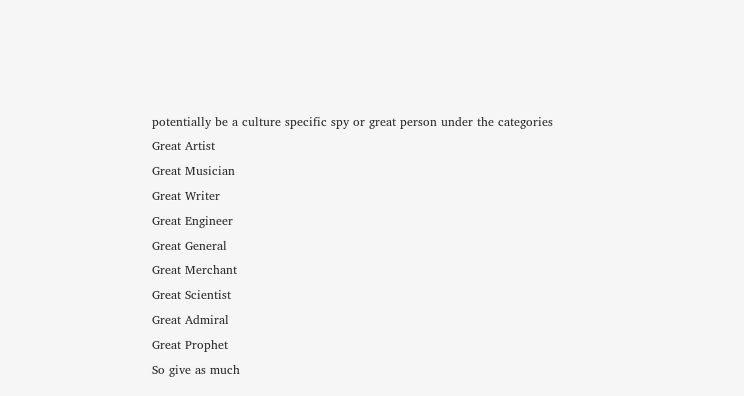potentially be a culture specific spy or great person under the categories
Great Artist
Great Musician
Great Writer
Great Engineer
Great General
Great Merchant
Great Scientist
Great Admiral
Great Prophet
So give as much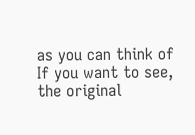as you can think of
If you want to see, the original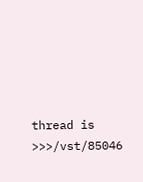thread is >>>/vst/85046